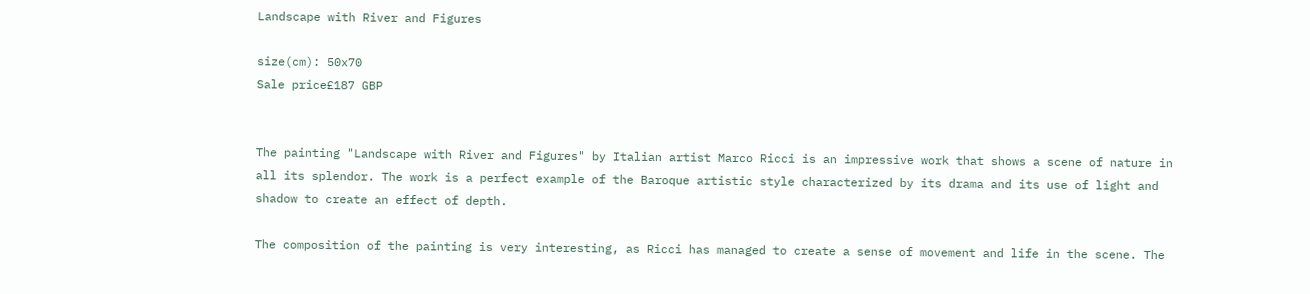Landscape with River and Figures

size(cm): 50x70
Sale price£187 GBP


The painting "Landscape with River and Figures" by Italian artist Marco Ricci is an impressive work that shows a scene of nature in all its splendor. The work is a perfect example of the Baroque artistic style characterized by its drama and its use of light and shadow to create an effect of depth.

The composition of the painting is very interesting, as Ricci has managed to create a sense of movement and life in the scene. The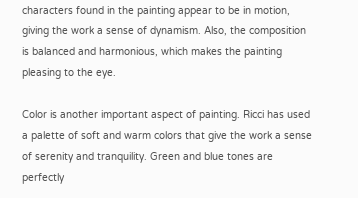characters found in the painting appear to be in motion, giving the work a sense of dynamism. Also, the composition is balanced and harmonious, which makes the painting pleasing to the eye.

Color is another important aspect of painting. Ricci has used a palette of soft and warm colors that give the work a sense of serenity and tranquility. Green and blue tones are perfectly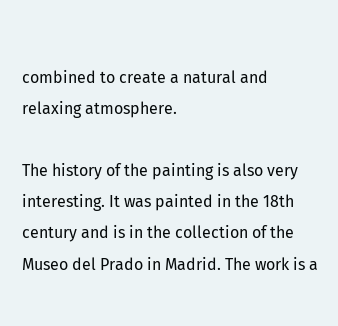combined to create a natural and relaxing atmosphere.

The history of the painting is also very interesting. It was painted in the 18th century and is in the collection of the Museo del Prado in Madrid. The work is a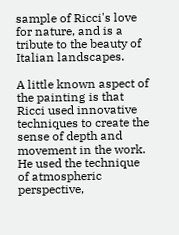sample of Ricci's love for nature, and is a tribute to the beauty of Italian landscapes.

A little known aspect of the painting is that Ricci used innovative techniques to create the sense of depth and movement in the work. He used the technique of atmospheric perspective,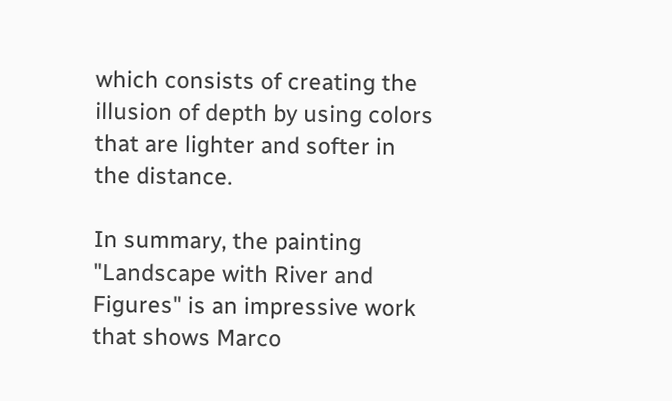which consists of creating the illusion of depth by using colors that are lighter and softer in the distance.

In summary, the painting "Landscape with River and Figures" is an impressive work that shows Marco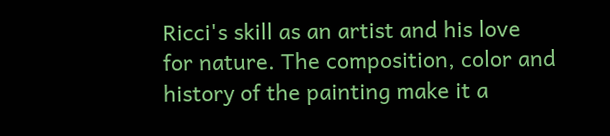Ricci's skill as an artist and his love for nature. The composition, color and history of the painting make it a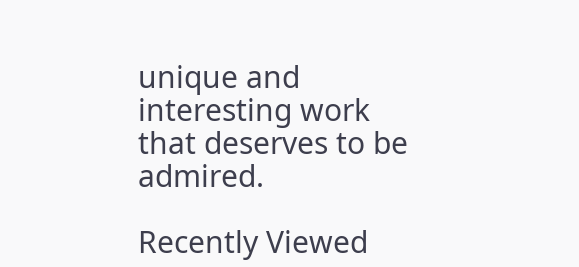unique and interesting work that deserves to be admired.

Recently Viewed